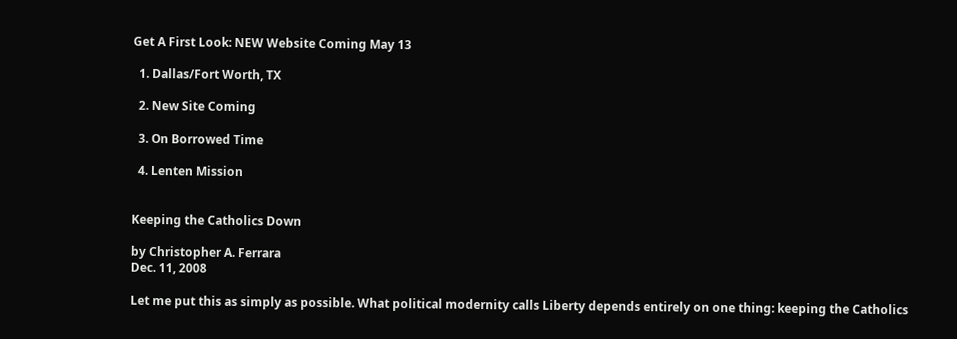Get A First Look: NEW Website Coming May 13

  1. Dallas/Fort Worth, TX

  2. New Site Coming

  3. On Borrowed Time

  4. Lenten Mission


Keeping the Catholics Down

by Christopher A. Ferrara
Dec. 11, 2008

Let me put this as simply as possible. What political modernity calls Liberty depends entirely on one thing: keeping the Catholics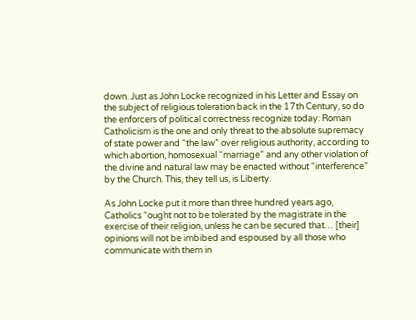down. Just as John Locke recognized in his Letter and Essay on the subject of religious toleration back in the 17th Century, so do the enforcers of political correctness recognize today: Roman Catholicism is the one and only threat to the absolute supremacy of state power and “the law” over religious authority, according to which abortion, homosexual “marriage” and any other violation of the divine and natural law may be enacted without “interference” by the Church. This, they tell us, is Liberty.

As John Locke put it more than three hundred years ago, Catholics “ought not to be tolerated by the magistrate in the exercise of their religion, unless he can be secured that… [their] opinions will not be imbibed and espoused by all those who communicate with them in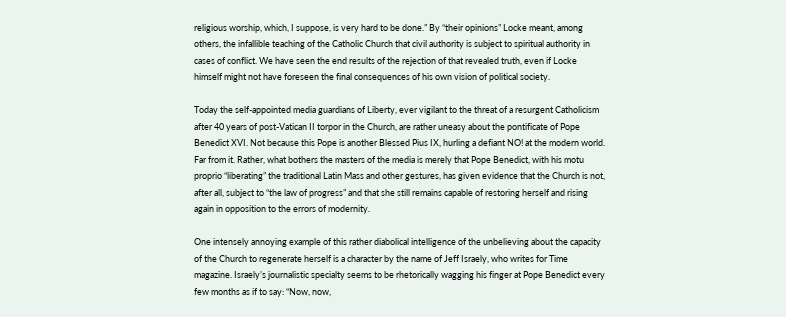religious worship, which, I suppose, is very hard to be done.” By “their opinions” Locke meant, among others, the infallible teaching of the Catholic Church that civil authority is subject to spiritual authority in cases of conflict. We have seen the end results of the rejection of that revealed truth, even if Locke himself might not have foreseen the final consequences of his own vision of political society.

Today the self-appointed media guardians of Liberty, ever vigilant to the threat of a resurgent Catholicism after 40 years of post-Vatican II torpor in the Church, are rather uneasy about the pontificate of Pope Benedict XVI. Not because this Pope is another Blessed Pius IX, hurling a defiant NO! at the modern world. Far from it. Rather, what bothers the masters of the media is merely that Pope Benedict, with his motu proprio “liberating” the traditional Latin Mass and other gestures, has given evidence that the Church is not, after all, subject to “the law of progress” and that she still remains capable of restoring herself and rising again in opposition to the errors of modernity.

One intensely annoying example of this rather diabolical intelligence of the unbelieving about the capacity of the Church to regenerate herself is a character by the name of Jeff Israely, who writes for Time magazine. Israely’s journalistic specialty seems to be rhetorically wagging his finger at Pope Benedict every few months as if to say: “Now, now,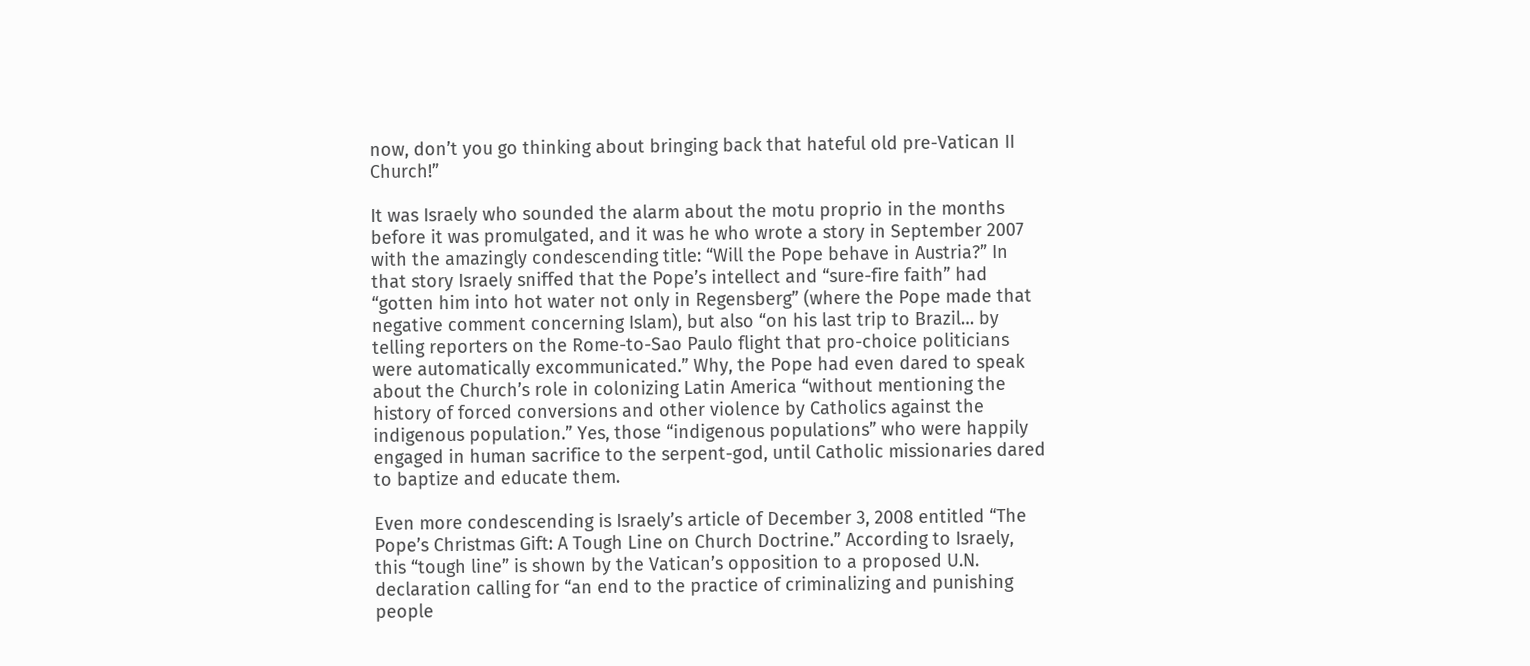now, don’t you go thinking about bringing back that hateful old pre-Vatican II Church!”

It was Israely who sounded the alarm about the motu proprio in the months before it was promulgated, and it was he who wrote a story in September 2007 with the amazingly condescending title: “Will the Pope behave in Austria?” In that story Israely sniffed that the Pope’s intellect and “sure-fire faith” had “gotten him into hot water not only in Regensberg” (where the Pope made that negative comment concerning Islam), but also “on his last trip to Brazil… by telling reporters on the Rome-to-Sao Paulo flight that pro-choice politicians were automatically excommunicated.” Why, the Pope had even dared to speak about the Church’s role in colonizing Latin America “without mentioning the history of forced conversions and other violence by Catholics against the indigenous population.” Yes, those “indigenous populations” who were happily engaged in human sacrifice to the serpent-god, until Catholic missionaries dared to baptize and educate them.

Even more condescending is Israely’s article of December 3, 2008 entitled “The Pope’s Christmas Gift: A Tough Line on Church Doctrine.” According to Israely, this “tough line” is shown by the Vatican’s opposition to a proposed U.N. declaration calling for “an end to the practice of criminalizing and punishing people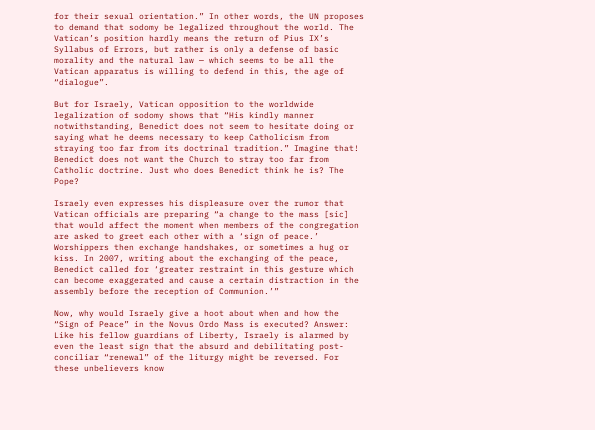for their sexual orientation.” In other words, the UN proposes to demand that sodomy be legalized throughout the world. The Vatican’s position hardly means the return of Pius IX’s Syllabus of Errors, but rather is only a defense of basic morality and the natural law — which seems to be all the Vatican apparatus is willing to defend in this, the age of “dialogue”.

But for Israely, Vatican opposition to the worldwide legalization of sodomy shows that “His kindly manner notwithstanding, Benedict does not seem to hesitate doing or saying what he deems necessary to keep Catholicism from straying too far from its doctrinal tradition.” Imagine that! Benedict does not want the Church to stray too far from Catholic doctrine. Just who does Benedict think he is? The Pope?

Israely even expresses his displeasure over the rumor that Vatican officials are preparing “a change to the mass [sic] that would affect the moment when members of the congregation are asked to greet each other with a ‘sign of peace.’ Worshippers then exchange handshakes, or sometimes a hug or kiss. In 2007, writing about the exchanging of the peace, Benedict called for ‘greater restraint in this gesture which can become exaggerated and cause a certain distraction in the assembly before the reception of Communion.’”

Now, why would Israely give a hoot about when and how the “Sign of Peace” in the Novus Ordo Mass is executed? Answer: Like his fellow guardians of Liberty, Israely is alarmed by even the least sign that the absurd and debilitating post-conciliar “renewal” of the liturgy might be reversed. For these unbelievers know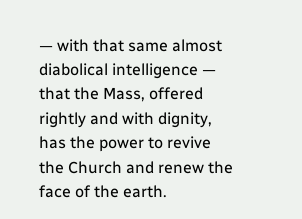— with that same almost diabolical intelligence — that the Mass, offered rightly and with dignity, has the power to revive the Church and renew the face of the earth.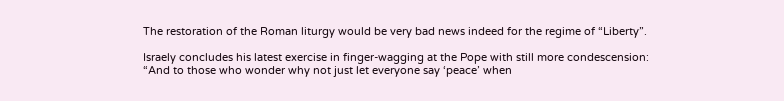The restoration of the Roman liturgy would be very bad news indeed for the regime of “Liberty”.

Israely concludes his latest exercise in finger-wagging at the Pope with still more condescension: “And to those who wonder why not just let everyone say ‘peace’ when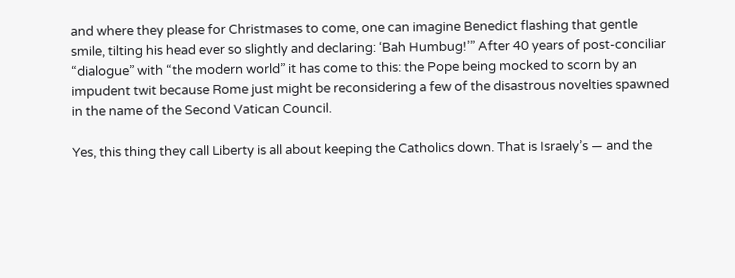and where they please for Christmases to come, one can imagine Benedict flashing that gentle smile, tilting his head ever so slightly and declaring: ‘Bah Humbug!’” After 40 years of post-conciliar “dialogue” with “the modern world” it has come to this: the Pope being mocked to scorn by an impudent twit because Rome just might be reconsidering a few of the disastrous novelties spawned in the name of the Second Vatican Council.

Yes, this thing they call Liberty is all about keeping the Catholics down. That is Israely’s — and the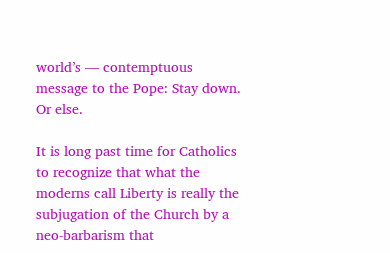world’s — contemptuous message to the Pope: Stay down. Or else.

It is long past time for Catholics to recognize that what the moderns call Liberty is really the subjugation of the Church by a neo-barbarism that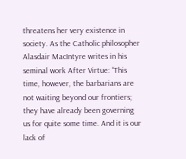threatens her very existence in society. As the Catholic philosopher Alasdair MacIntyre writes in his seminal work After Virtue: “This time, however, the barbarians are not waiting beyond our frontiers; they have already been governing us for quite some time. And it is our lack of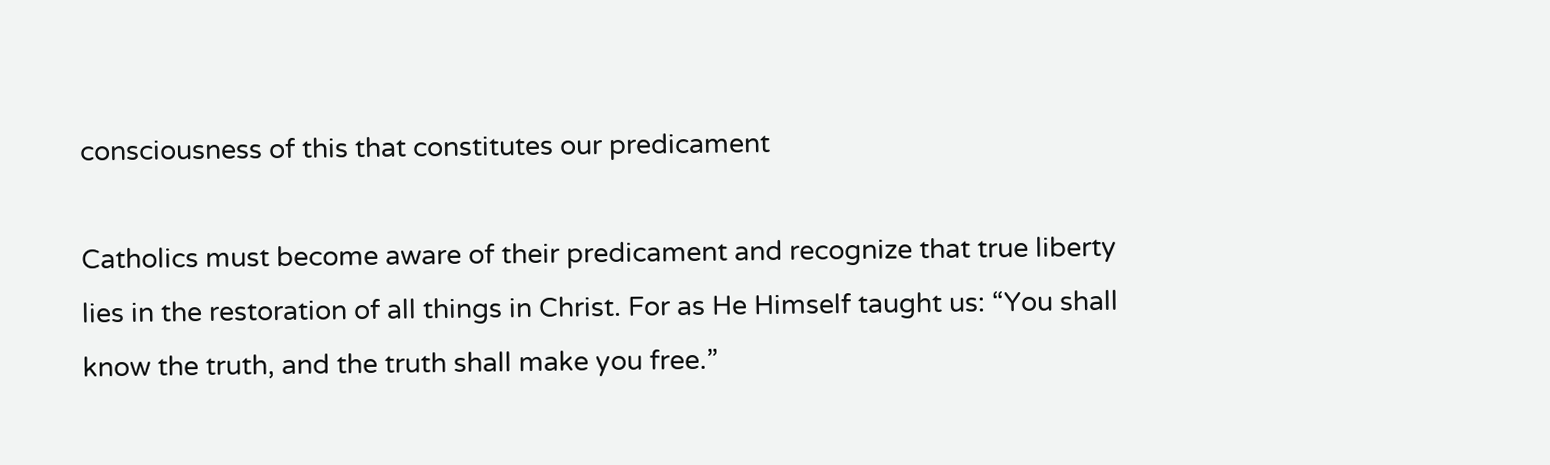consciousness of this that constitutes our predicament

Catholics must become aware of their predicament and recognize that true liberty lies in the restoration of all things in Christ. For as He Himself taught us: “You shall know the truth, and the truth shall make you free.”